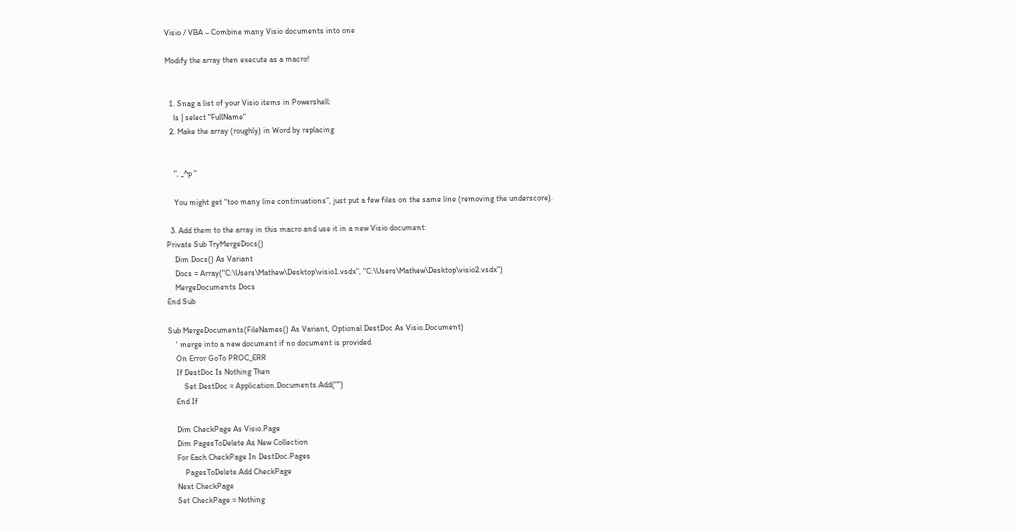Visio / VBA – Combine many Visio documents into one

Modify the array then execute as a macro!


  1. Snag a list of your Visio items in Powershell:
    ls | select "FullName"
  2. Make the array (roughly) in Word by replacing


    ", _^p "

    You might get “too many line continuations”, just put a few files on the same line (removing the underscore).

  3. Add them to the array in this macro and use it in a new Visio document:
Private Sub TryMergeDocs()
    Dim Docs() As Variant
    Docs = Array("C:\Users\Mathew\Desktop\visio1.vsdx", "C:\Users\Mathew\Desktop\visio2.vsdx")
    MergeDocuments Docs
End Sub

Sub MergeDocuments(FileNames() As Variant, Optional DestDoc As Visio.Document)
    ' merge into a new document if no document is provided
    On Error GoTo PROC_ERR
    If DestDoc Is Nothing Then
        Set DestDoc = Application.Documents.Add("")
    End If

    Dim CheckPage As Visio.Page
    Dim PagesToDelete As New Collection
    For Each CheckPage In DestDoc.Pages
        PagesToDelete.Add CheckPage
    Next CheckPage
    Set CheckPage = Nothing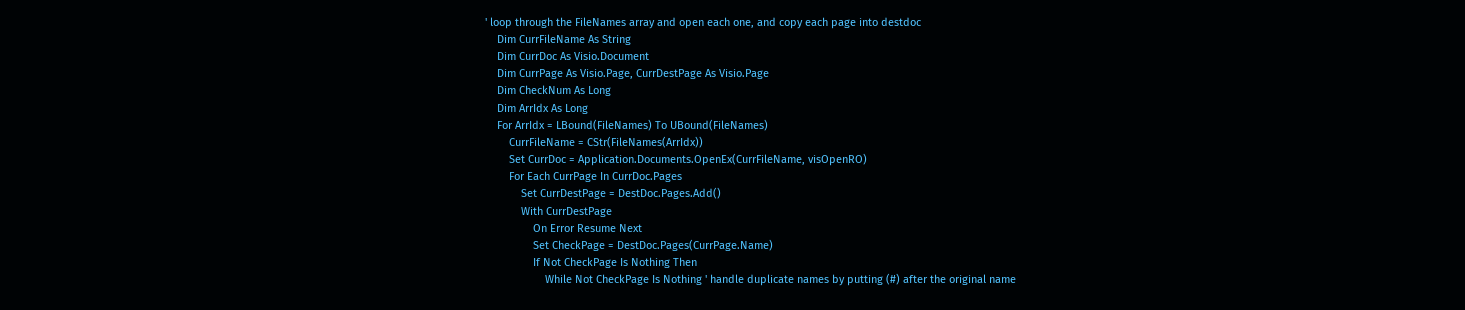' loop through the FileNames array and open each one, and copy each page into destdoc
    Dim CurrFileName As String
    Dim CurrDoc As Visio.Document
    Dim CurrPage As Visio.Page, CurrDestPage As Visio.Page
    Dim CheckNum As Long
    Dim ArrIdx As Long
    For ArrIdx = LBound(FileNames) To UBound(FileNames)
        CurrFileName = CStr(FileNames(ArrIdx))
        Set CurrDoc = Application.Documents.OpenEx(CurrFileName, visOpenRO)
        For Each CurrPage In CurrDoc.Pages
            Set CurrDestPage = DestDoc.Pages.Add()
            With CurrDestPage
                On Error Resume Next
                Set CheckPage = DestDoc.Pages(CurrPage.Name)
                If Not CheckPage Is Nothing Then
                    While Not CheckPage Is Nothing ' handle duplicate names by putting (#) after the original name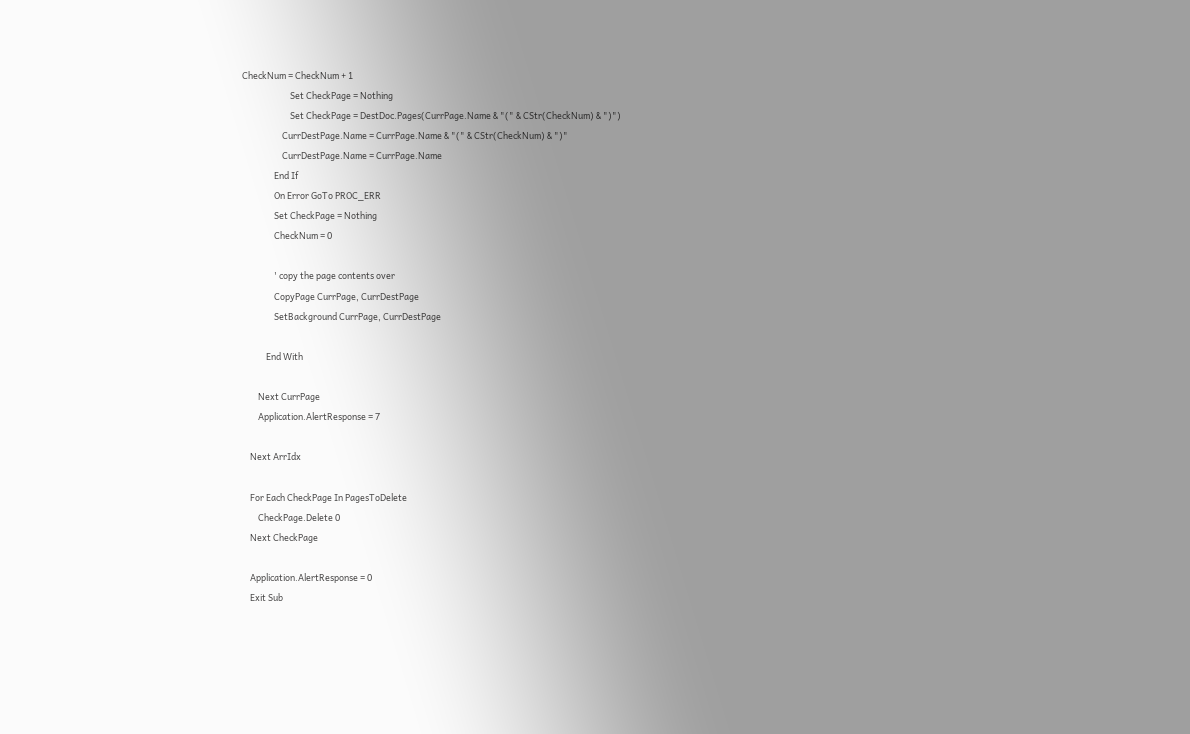CheckNum = CheckNum + 1
                        Set CheckPage = Nothing
                        Set CheckPage = DestDoc.Pages(CurrPage.Name & "(" & CStr(CheckNum) & ")")
                    CurrDestPage.Name = CurrPage.Name & "(" & CStr(CheckNum) & ")"
                    CurrDestPage.Name = CurrPage.Name
                End If
                On Error GoTo PROC_ERR
                Set CheckPage = Nothing
                CheckNum = 0

                ' copy the page contents over
                CopyPage CurrPage, CurrDestPage
                SetBackground CurrPage, CurrDestPage

            End With

        Next CurrPage
        Application.AlertResponse = 7

    Next ArrIdx

    For Each CheckPage In PagesToDelete
        CheckPage.Delete 0
    Next CheckPage

    Application.AlertResponse = 0
    Exit Sub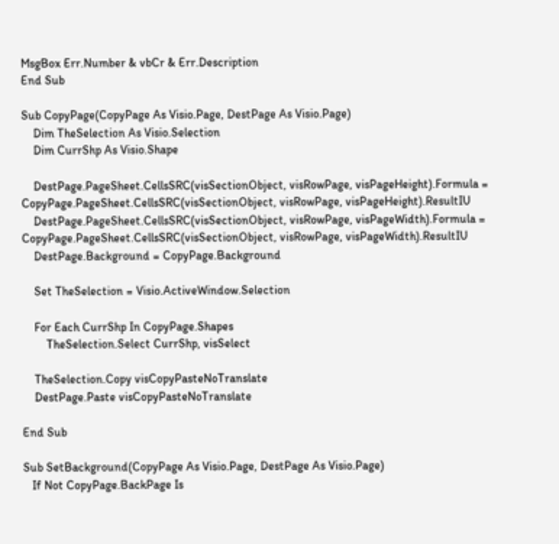MsgBox Err.Number & vbCr & Err.Description
End Sub

Sub CopyPage(CopyPage As Visio.Page, DestPage As Visio.Page)
    Dim TheSelection As Visio.Selection
    Dim CurrShp As Visio.Shape

    DestPage.PageSheet.CellsSRC(visSectionObject, visRowPage, visPageHeight).Formula = CopyPage.PageSheet.CellsSRC(visSectionObject, visRowPage, visPageHeight).ResultIU
    DestPage.PageSheet.CellsSRC(visSectionObject, visRowPage, visPageWidth).Formula = CopyPage.PageSheet.CellsSRC(visSectionObject, visRowPage, visPageWidth).ResultIU
    DestPage.Background = CopyPage.Background

    Set TheSelection = Visio.ActiveWindow.Selection

    For Each CurrShp In CopyPage.Shapes
        TheSelection.Select CurrShp, visSelect

    TheSelection.Copy visCopyPasteNoTranslate
    DestPage.Paste visCopyPasteNoTranslate

End Sub

Sub SetBackground(CopyPage As Visio.Page, DestPage As Visio.Page)
   If Not CopyPage.BackPage Is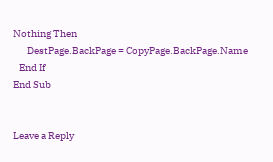Nothing Then
       DestPage.BackPage = CopyPage.BackPage.Name
   End If
End Sub


Leave a Reply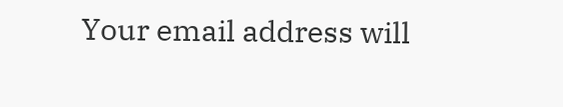Your email address will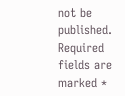not be published. Required fields are marked *